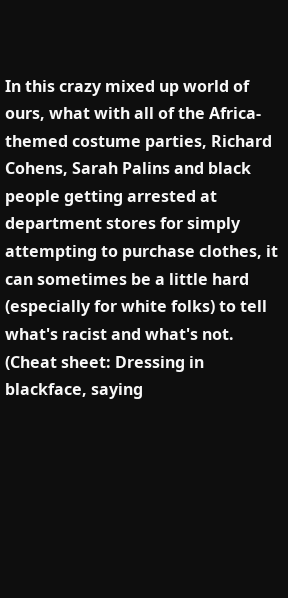In this crazy mixed up world of ours, what with all of the Africa-themed costume parties, Richard Cohens, Sarah Palins and black people getting arrested at department stores for simply attempting to purchase clothes, it can sometimes be a little hard (especially for white folks) to tell what's racist and what's not. (Cheat sheet: Dressing in blackface, saying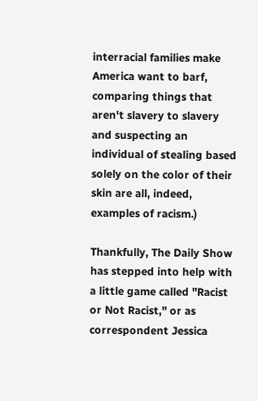interracial families make America want to barf, comparing things that aren't slavery to slavery and suspecting an individual of stealing based solely on the color of their skin are all, indeed, examples of racism.)

Thankfully, The Daily Show has stepped into help with a little game called "Racist or Not Racist," or as correspondent Jessica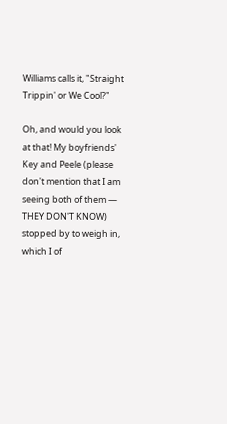Williams calls it, "Straight Trippin' or We Cool?"

Oh, and would you look at that! My boyfriends' Key and Peele (please don't mention that I am seeing both of them — THEY DON'T KNOW) stopped by to weigh in, which I of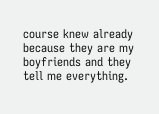course knew already because they are my boyfriends and they tell me everything.